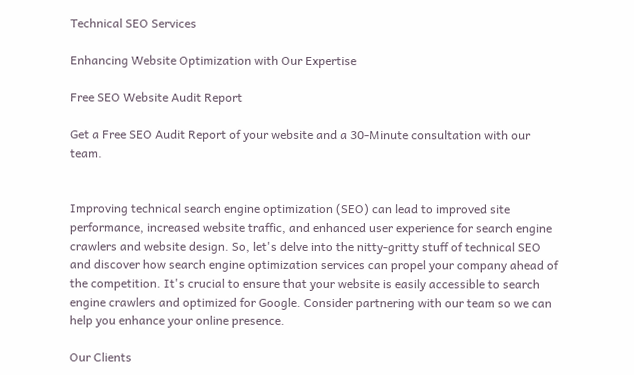Technical SEO Services

Enhancing Website Optimization with Our Expertise

Free SEO Website Audit Report

Get a Free SEO Audit Report of your website and a 30-Minute consultation with our team.


Improving technical search engine optimization (SEO) can lead to improved site performance, increased website traffic, and enhanced user experience for search engine crawlers and website design. So, let's delve into the nitty-gritty stuff of technical SEO and discover how search engine optimization services can propel your company ahead of the competition. It's crucial to ensure that your website is easily accessible to search engine crawlers and optimized for Google. Consider partnering with our team so we can help you enhance your online presence.

Our Clients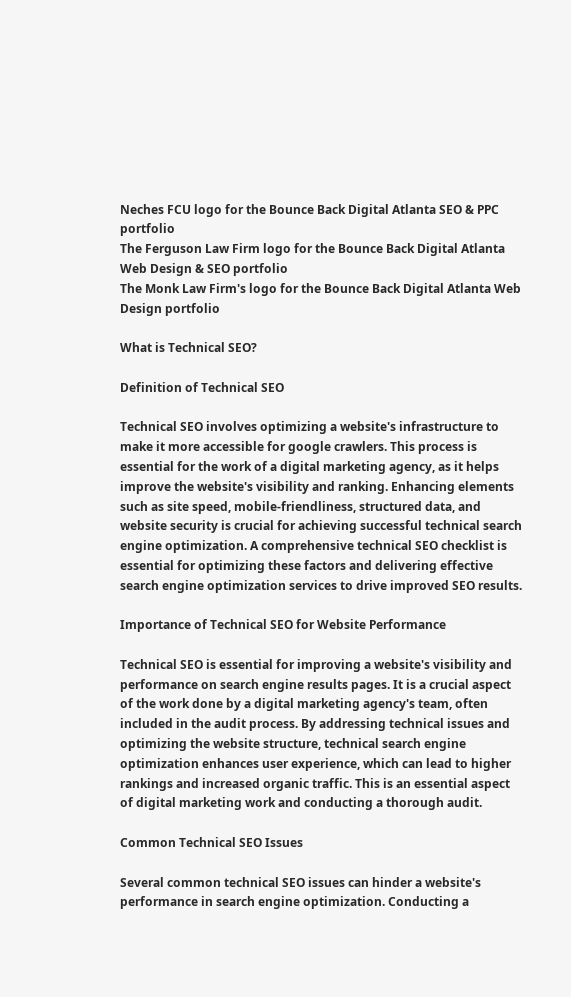Neches FCU logo for the Bounce Back Digital Atlanta SEO & PPC portfolio
The Ferguson Law Firm logo for the Bounce Back Digital Atlanta Web Design & SEO portfolio
The Monk Law Firm's logo for the Bounce Back Digital Atlanta Web Design portfolio

What is Technical SEO?

Definition of Technical SEO

Technical SEO involves optimizing a website's infrastructure to make it more accessible for google crawlers. This process is essential for the work of a digital marketing agency, as it helps improve the website's visibility and ranking. Enhancing elements such as site speed, mobile-friendliness, structured data, and website security is crucial for achieving successful technical search engine optimization. A comprehensive technical SEO checklist is essential for optimizing these factors and delivering effective search engine optimization services to drive improved SEO results.

Importance of Technical SEO for Website Performance

Technical SEO is essential for improving a website's visibility and performance on search engine results pages. It is a crucial aspect of the work done by a digital marketing agency's team, often included in the audit process. By addressing technical issues and optimizing the website structure, technical search engine optimization enhances user experience, which can lead to higher rankings and increased organic traffic. This is an essential aspect of digital marketing work and conducting a thorough audit.

Common Technical SEO Issues

Several common technical SEO issues can hinder a website's performance in search engine optimization. Conducting a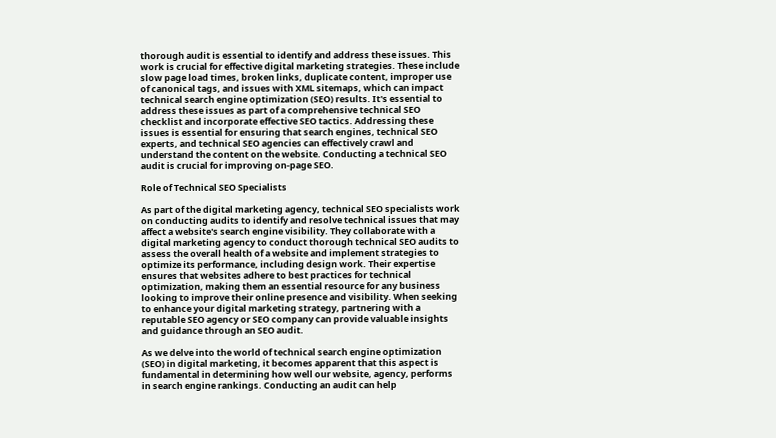thorough audit is essential to identify and address these issues. This work is crucial for effective digital marketing strategies. These include slow page load times, broken links, duplicate content, improper use of canonical tags, and issues with XML sitemaps, which can impact technical search engine optimization (SEO) results. It's essential to address these issues as part of a comprehensive technical SEO checklist and incorporate effective SEO tactics. Addressing these issues is essential for ensuring that search engines, technical SEO experts, and technical SEO agencies can effectively crawl and understand the content on the website. Conducting a technical SEO audit is crucial for improving on-page SEO.

Role of Technical SEO Specialists

As part of the digital marketing agency, technical SEO specialists work on conducting audits to identify and resolve technical issues that may affect a website's search engine visibility. They collaborate with a digital marketing agency to conduct thorough technical SEO audits to assess the overall health of a website and implement strategies to optimize its performance, including design work. Their expertise ensures that websites adhere to best practices for technical optimization, making them an essential resource for any business looking to improve their online presence and visibility. When seeking to enhance your digital marketing strategy, partnering with a reputable SEO agency or SEO company can provide valuable insights and guidance through an SEO audit.

As we delve into the world of technical search engine optimization (SEO) in digital marketing, it becomes apparent that this aspect is fundamental in determining how well our website, agency, performs in search engine rankings. Conducting an audit can help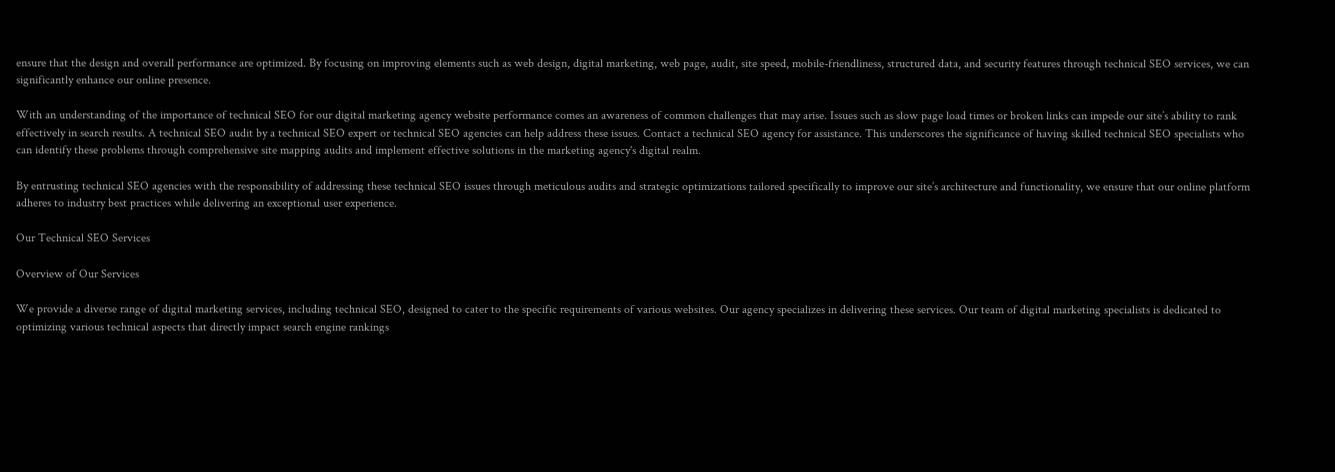ensure that the design and overall performance are optimized. By focusing on improving elements such as web design, digital marketing, web page, audit, site speed, mobile-friendliness, structured data, and security features through technical SEO services, we can significantly enhance our online presence.

With an understanding of the importance of technical SEO for our digital marketing agency website performance comes an awareness of common challenges that may arise. Issues such as slow page load times or broken links can impede our site’s ability to rank effectively in search results. A technical SEO audit by a technical SEO expert or technical SEO agencies can help address these issues. Contact a technical SEO agency for assistance. This underscores the significance of having skilled technical SEO specialists who can identify these problems through comprehensive site mapping audits and implement effective solutions in the marketing agency's digital realm.

By entrusting technical SEO agencies with the responsibility of addressing these technical SEO issues through meticulous audits and strategic optimizations tailored specifically to improve our site’s architecture and functionality, we ensure that our online platform adheres to industry best practices while delivering an exceptional user experience.

Our Technical SEO Services

Overview of Our Services

We provide a diverse range of digital marketing services, including technical SEO, designed to cater to the specific requirements of various websites. Our agency specializes in delivering these services. Our team of digital marketing specialists is dedicated to optimizing various technical aspects that directly impact search engine rankings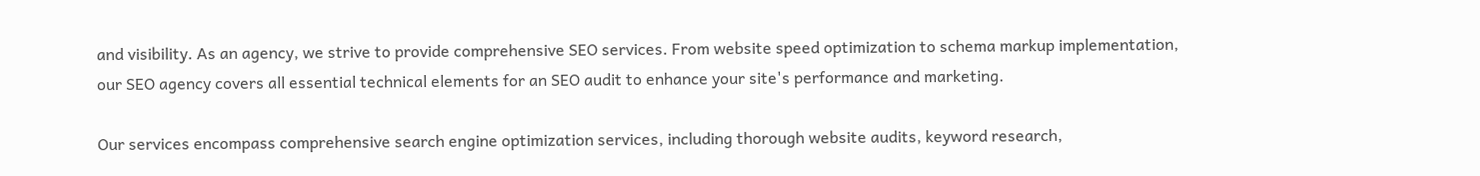and visibility. As an agency, we strive to provide comprehensive SEO services. From website speed optimization to schema markup implementation, our SEO agency covers all essential technical elements for an SEO audit to enhance your site's performance and marketing.

Our services encompass comprehensive search engine optimization services, including thorough website audits, keyword research,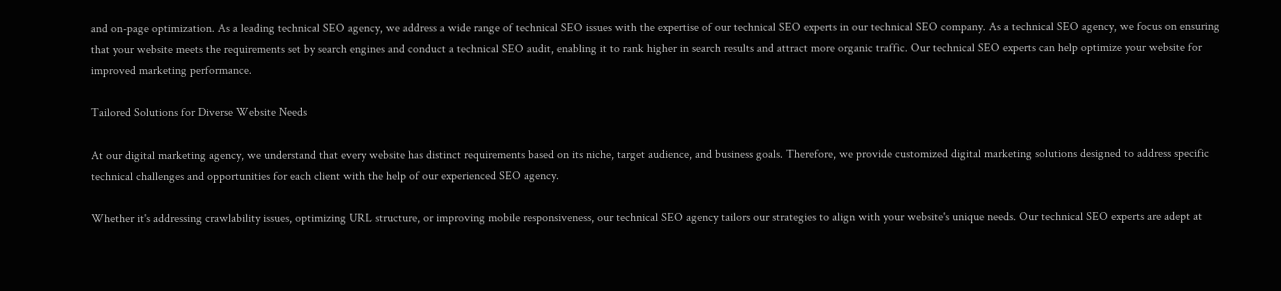and on-page optimization. As a leading technical SEO agency, we address a wide range of technical SEO issues with the expertise of our technical SEO experts in our technical SEO company. As a technical SEO agency, we focus on ensuring that your website meets the requirements set by search engines and conduct a technical SEO audit, enabling it to rank higher in search results and attract more organic traffic. Our technical SEO experts can help optimize your website for improved marketing performance.

Tailored Solutions for Diverse Website Needs

At our digital marketing agency, we understand that every website has distinct requirements based on its niche, target audience, and business goals. Therefore, we provide customized digital marketing solutions designed to address specific technical challenges and opportunities for each client with the help of our experienced SEO agency.

Whether it's addressing crawlability issues, optimizing URL structure, or improving mobile responsiveness, our technical SEO agency tailors our strategies to align with your website's unique needs. Our technical SEO experts are adept at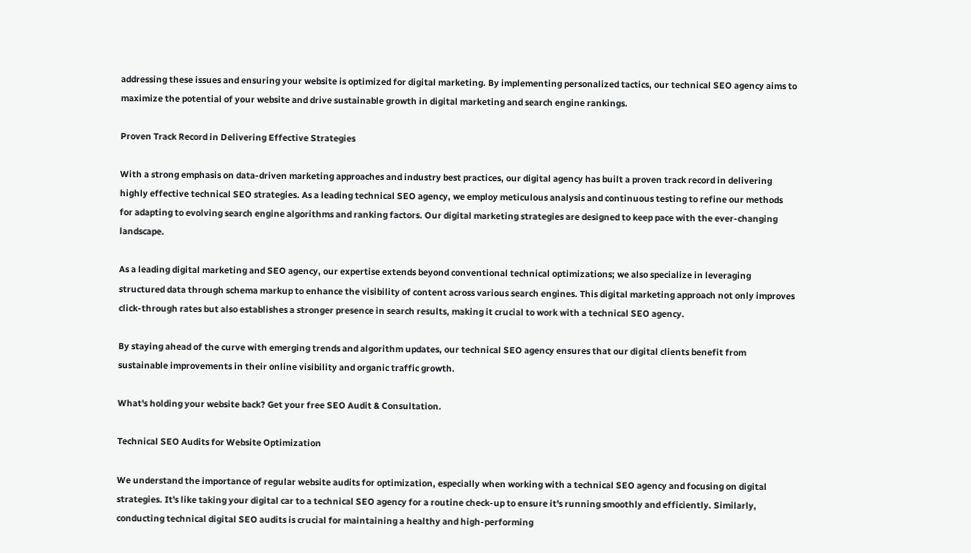addressing these issues and ensuring your website is optimized for digital marketing. By implementing personalized tactics, our technical SEO agency aims to maximize the potential of your website and drive sustainable growth in digital marketing and search engine rankings.

Proven Track Record in Delivering Effective Strategies

With a strong emphasis on data-driven marketing approaches and industry best practices, our digital agency has built a proven track record in delivering highly effective technical SEO strategies. As a leading technical SEO agency, we employ meticulous analysis and continuous testing to refine our methods for adapting to evolving search engine algorithms and ranking factors. Our digital marketing strategies are designed to keep pace with the ever-changing landscape.

As a leading digital marketing and SEO agency, our expertise extends beyond conventional technical optimizations; we also specialize in leveraging structured data through schema markup to enhance the visibility of content across various search engines. This digital marketing approach not only improves click-through rates but also establishes a stronger presence in search results, making it crucial to work with a technical SEO agency.

By staying ahead of the curve with emerging trends and algorithm updates, our technical SEO agency ensures that our digital clients benefit from sustainable improvements in their online visibility and organic traffic growth.

What's holding your website back? Get your free SEO Audit & Consultation.

Technical SEO Audits for Website Optimization

We understand the importance of regular website audits for optimization, especially when working with a technical SEO agency and focusing on digital strategies. It's like taking your digital car to a technical SEO agency for a routine check-up to ensure it's running smoothly and efficiently. Similarly, conducting technical digital SEO audits is crucial for maintaining a healthy and high-performing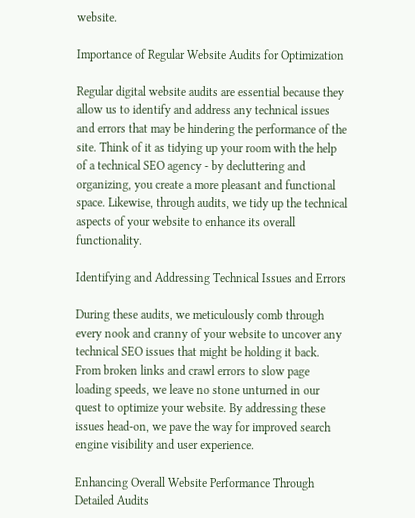website.

Importance of Regular Website Audits for Optimization

Regular digital website audits are essential because they allow us to identify and address any technical issues and errors that may be hindering the performance of the site. Think of it as tidying up your room with the help of a technical SEO agency - by decluttering and organizing, you create a more pleasant and functional space. Likewise, through audits, we tidy up the technical aspects of your website to enhance its overall functionality.

Identifying and Addressing Technical Issues and Errors

During these audits, we meticulously comb through every nook and cranny of your website to uncover any technical SEO issues that might be holding it back. From broken links and crawl errors to slow page loading speeds, we leave no stone unturned in our quest to optimize your website. By addressing these issues head-on, we pave the way for improved search engine visibility and user experience.

Enhancing Overall Website Performance Through Detailed Audits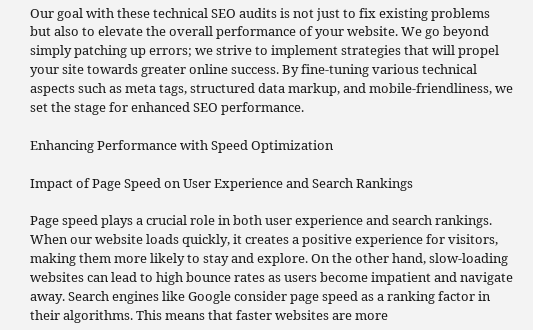Our goal with these technical SEO audits is not just to fix existing problems but also to elevate the overall performance of your website. We go beyond simply patching up errors; we strive to implement strategies that will propel your site towards greater online success. By fine-tuning various technical aspects such as meta tags, structured data markup, and mobile-friendliness, we set the stage for enhanced SEO performance.

Enhancing Performance with Speed Optimization

Impact of Page Speed on User Experience and Search Rankings

Page speed plays a crucial role in both user experience and search rankings. When our website loads quickly, it creates a positive experience for visitors, making them more likely to stay and explore. On the other hand, slow-loading websites can lead to high bounce rates as users become impatient and navigate away. Search engines like Google consider page speed as a ranking factor in their algorithms. This means that faster websites are more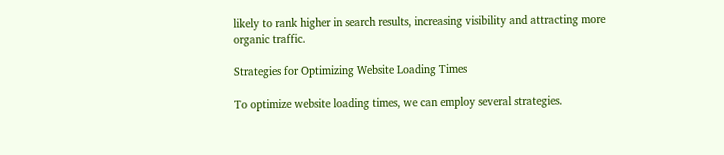likely to rank higher in search results, increasing visibility and attracting more organic traffic.

Strategies for Optimizing Website Loading Times

To optimize website loading times, we can employ several strategies.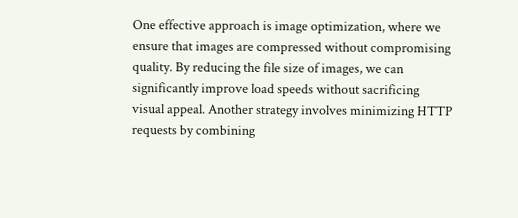One effective approach is image optimization, where we ensure that images are compressed without compromising quality. By reducing the file size of images, we can significantly improve load speeds without sacrificing visual appeal. Another strategy involves minimizing HTTP requests by combining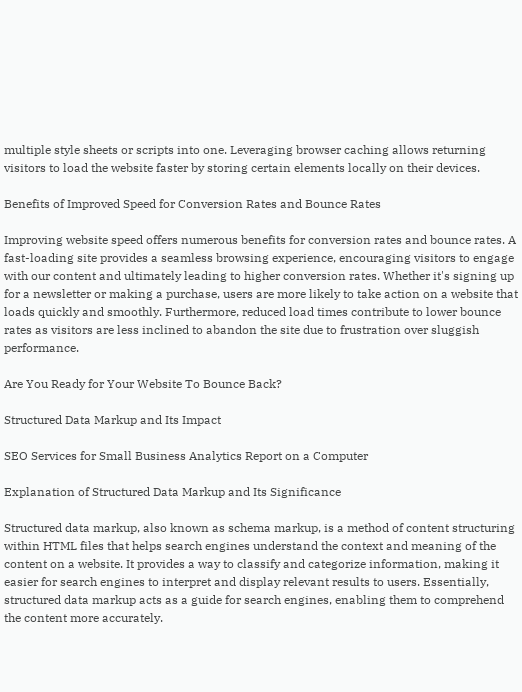multiple style sheets or scripts into one. Leveraging browser caching allows returning visitors to load the website faster by storing certain elements locally on their devices.

Benefits of Improved Speed for Conversion Rates and Bounce Rates

Improving website speed offers numerous benefits for conversion rates and bounce rates. A fast-loading site provides a seamless browsing experience, encouraging visitors to engage with our content and ultimately leading to higher conversion rates. Whether it's signing up for a newsletter or making a purchase, users are more likely to take action on a website that loads quickly and smoothly. Furthermore, reduced load times contribute to lower bounce rates as visitors are less inclined to abandon the site due to frustration over sluggish performance.

Are You Ready for Your Website To Bounce Back?

Structured Data Markup and Its Impact

SEO Services for Small Business Analytics Report on a Computer

Explanation of Structured Data Markup and Its Significance

Structured data markup, also known as schema markup, is a method of content structuring within HTML files that helps search engines understand the context and meaning of the content on a website. It provides a way to classify and categorize information, making it easier for search engines to interpret and display relevant results to users. Essentially, structured data markup acts as a guide for search engines, enabling them to comprehend the content more accurately.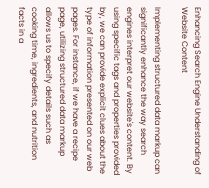Enhancing Search Engine Understanding of Website Content

Implementing structured data markup can significantly enhance the way search engines interpret our website's content. By using specific tags and properties provided by, we can provide explicit clues about the type of information presented on our web pages. For instance, if we have a recipe page, utilizing structured data markup allows us to specify details such as cooking time, ingredients, and nutrition facts in a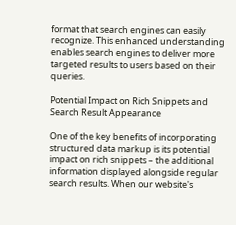format that search engines can easily recognize. This enhanced understanding enables search engines to deliver more targeted results to users based on their queries.

Potential Impact on Rich Snippets and Search Result Appearance

One of the key benefits of incorporating structured data markup is its potential impact on rich snippets – the additional information displayed alongside regular search results. When our website's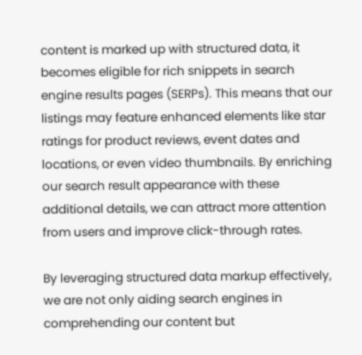content is marked up with structured data, it becomes eligible for rich snippets in search engine results pages (SERPs). This means that our listings may feature enhanced elements like star ratings for product reviews, event dates and locations, or even video thumbnails. By enriching our search result appearance with these additional details, we can attract more attention from users and improve click-through rates.

By leveraging structured data markup effectively, we are not only aiding search engines in comprehending our content but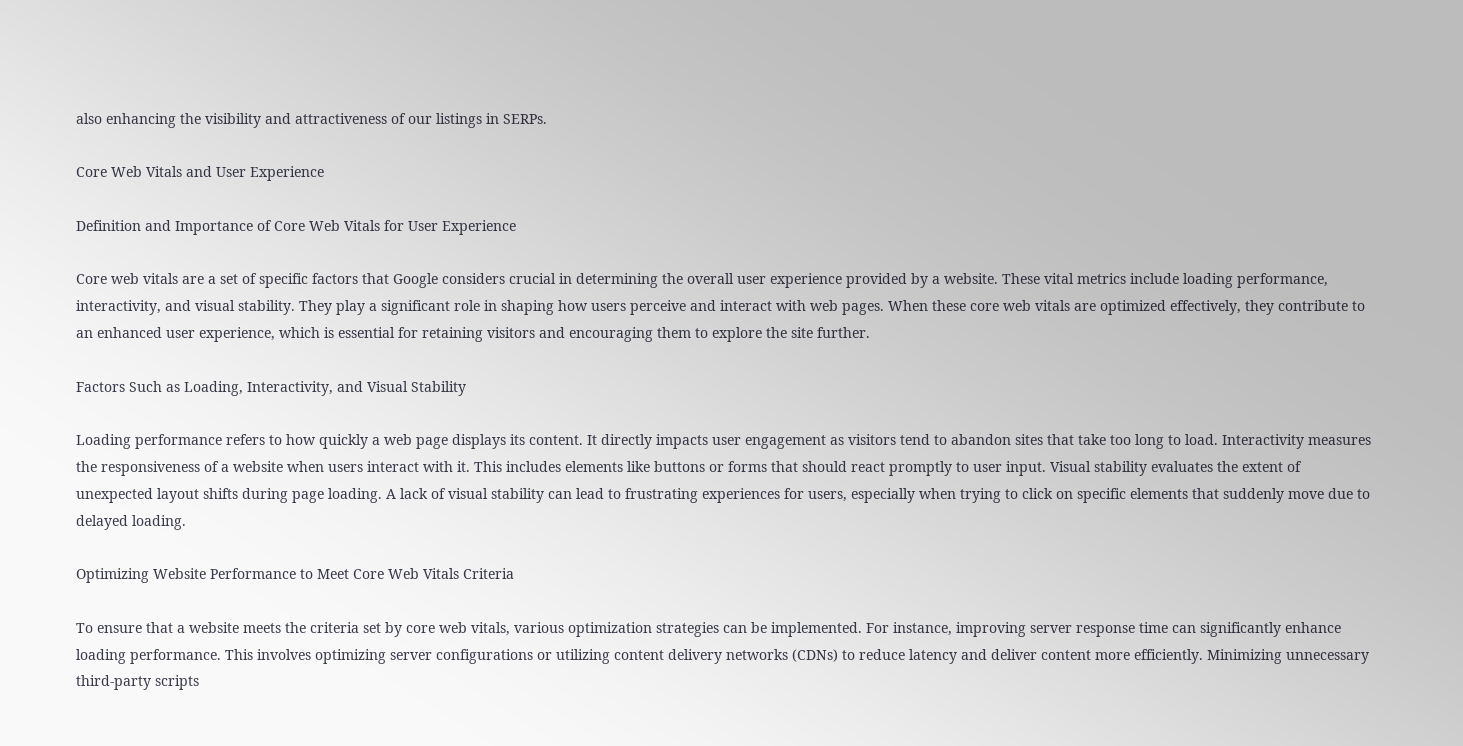also enhancing the visibility and attractiveness of our listings in SERPs.

Core Web Vitals and User Experience

Definition and Importance of Core Web Vitals for User Experience

Core web vitals are a set of specific factors that Google considers crucial in determining the overall user experience provided by a website. These vital metrics include loading performance, interactivity, and visual stability. They play a significant role in shaping how users perceive and interact with web pages. When these core web vitals are optimized effectively, they contribute to an enhanced user experience, which is essential for retaining visitors and encouraging them to explore the site further.

Factors Such as Loading, Interactivity, and Visual Stability

Loading performance refers to how quickly a web page displays its content. It directly impacts user engagement as visitors tend to abandon sites that take too long to load. Interactivity measures the responsiveness of a website when users interact with it. This includes elements like buttons or forms that should react promptly to user input. Visual stability evaluates the extent of unexpected layout shifts during page loading. A lack of visual stability can lead to frustrating experiences for users, especially when trying to click on specific elements that suddenly move due to delayed loading.

Optimizing Website Performance to Meet Core Web Vitals Criteria

To ensure that a website meets the criteria set by core web vitals, various optimization strategies can be implemented. For instance, improving server response time can significantly enhance loading performance. This involves optimizing server configurations or utilizing content delivery networks (CDNs) to reduce latency and deliver content more efficiently. Minimizing unnecessary third-party scripts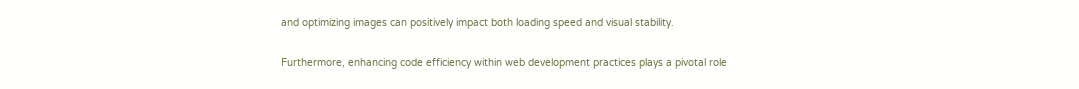and optimizing images can positively impact both loading speed and visual stability.

Furthermore, enhancing code efficiency within web development practices plays a pivotal role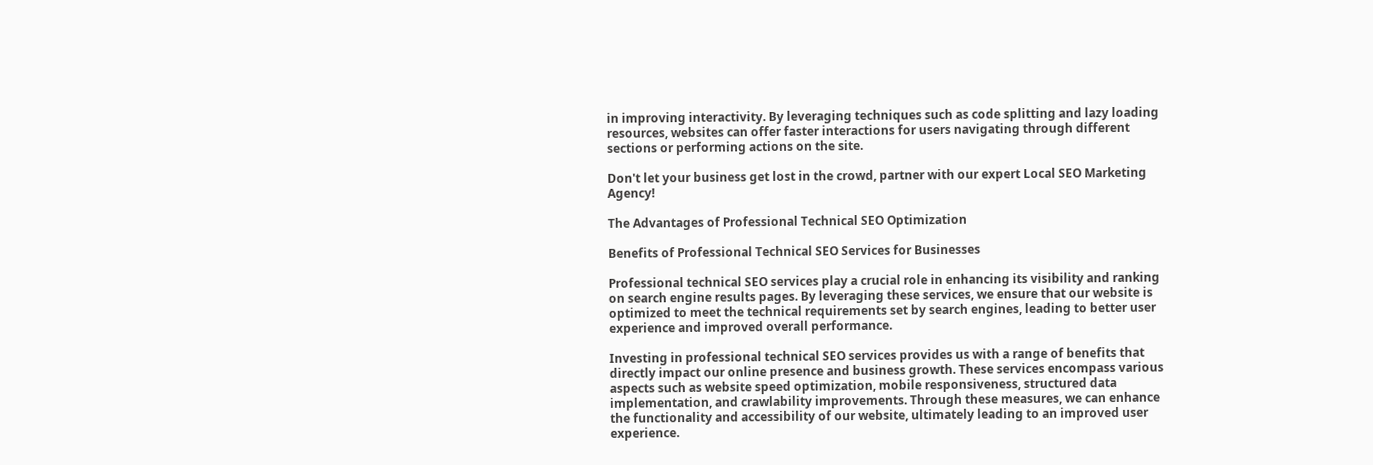in improving interactivity. By leveraging techniques such as code splitting and lazy loading resources, websites can offer faster interactions for users navigating through different sections or performing actions on the site.

Don't let your business get lost in the crowd, partner with our expert Local SEO Marketing Agency!

The Advantages of Professional Technical SEO Optimization

Benefits of Professional Technical SEO Services for Businesses

Professional technical SEO services play a crucial role in enhancing its visibility and ranking on search engine results pages. By leveraging these services, we ensure that our website is optimized to meet the technical requirements set by search engines, leading to better user experience and improved overall performance.

Investing in professional technical SEO services provides us with a range of benefits that directly impact our online presence and business growth. These services encompass various aspects such as website speed optimization, mobile responsiveness, structured data implementation, and crawlability improvements. Through these measures, we can enhance the functionality and accessibility of our website, ultimately leading to an improved user experience.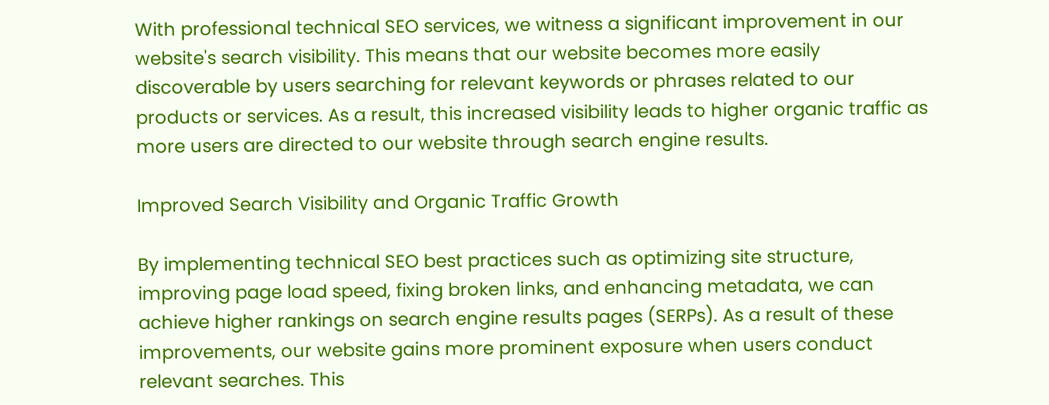With professional technical SEO services, we witness a significant improvement in our website's search visibility. This means that our website becomes more easily discoverable by users searching for relevant keywords or phrases related to our products or services. As a result, this increased visibility leads to higher organic traffic as more users are directed to our website through search engine results.

Improved Search Visibility and Organic Traffic Growth

By implementing technical SEO best practices such as optimizing site structure, improving page load speed, fixing broken links, and enhancing metadata, we can achieve higher rankings on search engine results pages (SERPs). As a result of these improvements, our website gains more prominent exposure when users conduct relevant searches. This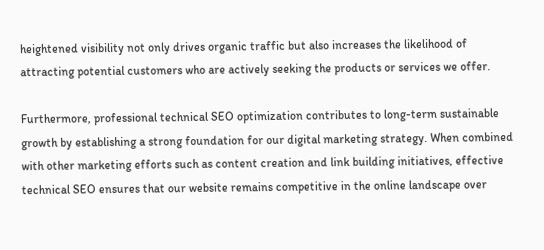heightened visibility not only drives organic traffic but also increases the likelihood of attracting potential customers who are actively seeking the products or services we offer.

Furthermore, professional technical SEO optimization contributes to long-term sustainable growth by establishing a strong foundation for our digital marketing strategy. When combined with other marketing efforts such as content creation and link building initiatives, effective technical SEO ensures that our website remains competitive in the online landscape over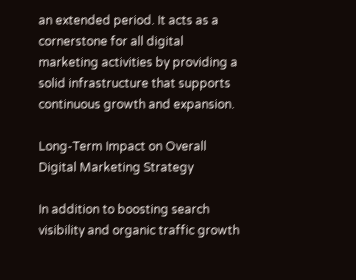an extended period. It acts as a cornerstone for all digital marketing activities by providing a solid infrastructure that supports continuous growth and expansion.

Long-Term Impact on Overall Digital Marketing Strategy

In addition to boosting search visibility and organic traffic growth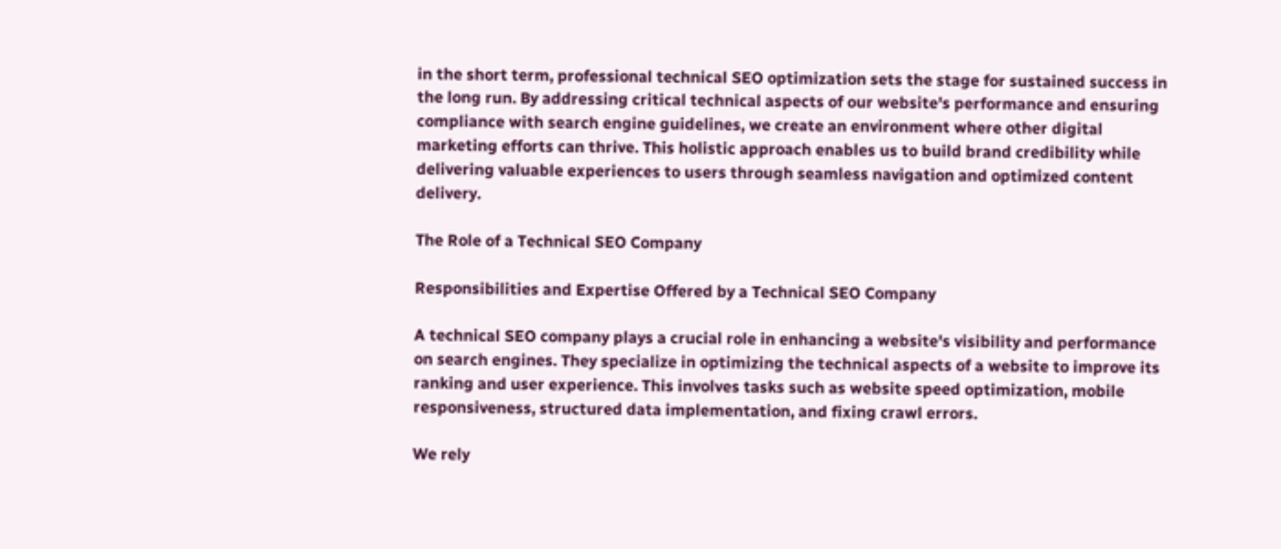in the short term, professional technical SEO optimization sets the stage for sustained success in the long run. By addressing critical technical aspects of our website's performance and ensuring compliance with search engine guidelines, we create an environment where other digital marketing efforts can thrive. This holistic approach enables us to build brand credibility while delivering valuable experiences to users through seamless navigation and optimized content delivery.

The Role of a Technical SEO Company

Responsibilities and Expertise Offered by a Technical SEO Company

A technical SEO company plays a crucial role in enhancing a website's visibility and performance on search engines. They specialize in optimizing the technical aspects of a website to improve its ranking and user experience. This involves tasks such as website speed optimization, mobile responsiveness, structured data implementation, and fixing crawl errors.

We rely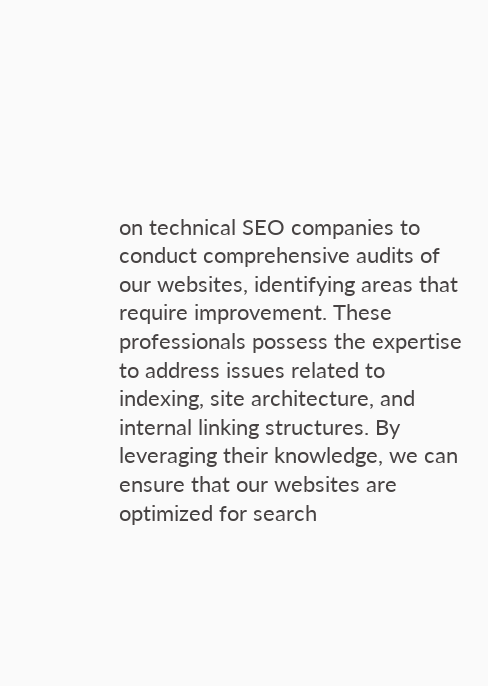on technical SEO companies to conduct comprehensive audits of our websites, identifying areas that require improvement. These professionals possess the expertise to address issues related to indexing, site architecture, and internal linking structures. By leveraging their knowledge, we can ensure that our websites are optimized for search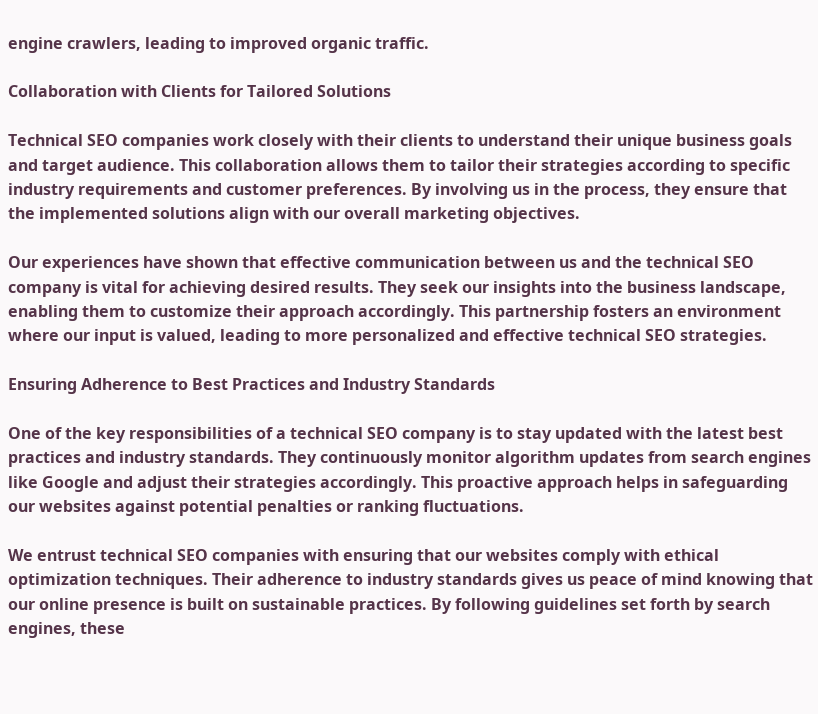engine crawlers, leading to improved organic traffic.

Collaboration with Clients for Tailored Solutions

Technical SEO companies work closely with their clients to understand their unique business goals and target audience. This collaboration allows them to tailor their strategies according to specific industry requirements and customer preferences. By involving us in the process, they ensure that the implemented solutions align with our overall marketing objectives.

Our experiences have shown that effective communication between us and the technical SEO company is vital for achieving desired results. They seek our insights into the business landscape, enabling them to customize their approach accordingly. This partnership fosters an environment where our input is valued, leading to more personalized and effective technical SEO strategies.

Ensuring Adherence to Best Practices and Industry Standards

One of the key responsibilities of a technical SEO company is to stay updated with the latest best practices and industry standards. They continuously monitor algorithm updates from search engines like Google and adjust their strategies accordingly. This proactive approach helps in safeguarding our websites against potential penalties or ranking fluctuations.

We entrust technical SEO companies with ensuring that our websites comply with ethical optimization techniques. Their adherence to industry standards gives us peace of mind knowing that our online presence is built on sustainable practices. By following guidelines set forth by search engines, these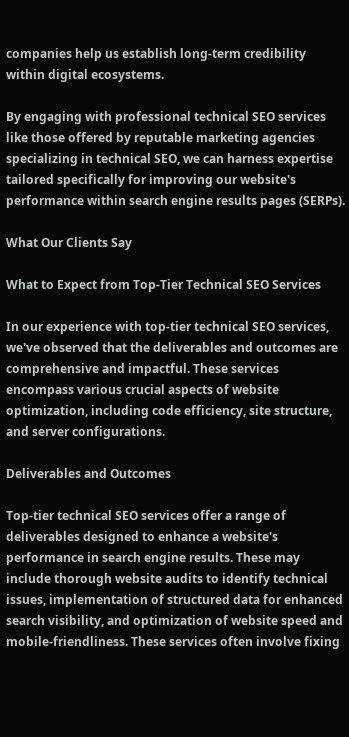companies help us establish long-term credibility within digital ecosystems.

By engaging with professional technical SEO services like those offered by reputable marketing agencies specializing in technical SEO, we can harness expertise tailored specifically for improving our website's performance within search engine results pages (SERPs).

What Our Clients Say

What to Expect from Top-Tier Technical SEO Services

In our experience with top-tier technical SEO services, we've observed that the deliverables and outcomes are comprehensive and impactful. These services encompass various crucial aspects of website optimization, including code efficiency, site structure, and server configurations.

Deliverables and Outcomes

Top-tier technical SEO services offer a range of deliverables designed to enhance a website's performance in search engine results. These may include thorough website audits to identify technical issues, implementation of structured data for enhanced search visibility, and optimization of website speed and mobile-friendliness. These services often involve fixing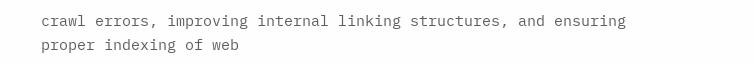crawl errors, improving internal linking structures, and ensuring proper indexing of web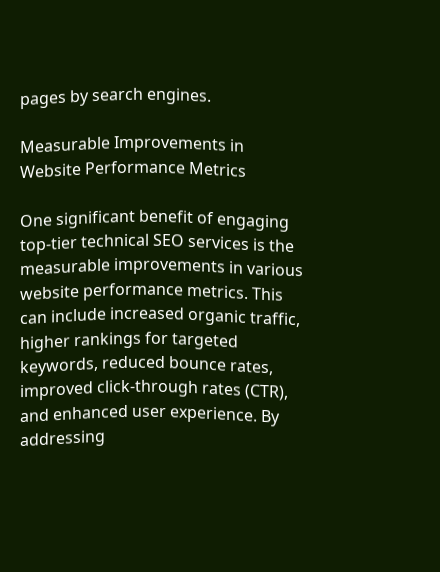pages by search engines.

Measurable Improvements in Website Performance Metrics

One significant benefit of engaging top-tier technical SEO services is the measurable improvements in various website performance metrics. This can include increased organic traffic, higher rankings for targeted keywords, reduced bounce rates, improved click-through rates (CTR), and enhanced user experience. By addressing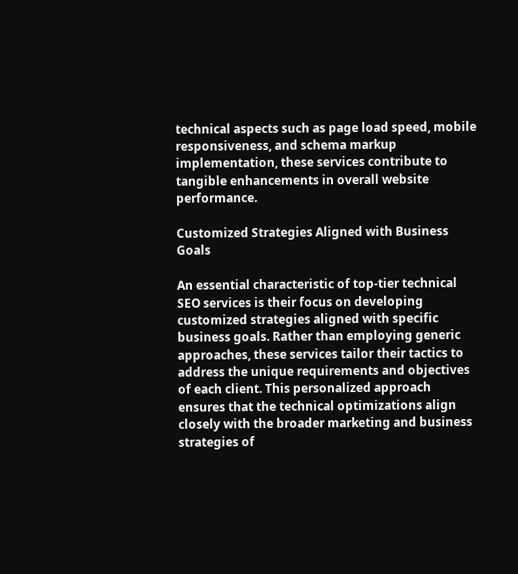technical aspects such as page load speed, mobile responsiveness, and schema markup implementation, these services contribute to tangible enhancements in overall website performance.

Customized Strategies Aligned with Business Goals

An essential characteristic of top-tier technical SEO services is their focus on developing customized strategies aligned with specific business goals. Rather than employing generic approaches, these services tailor their tactics to address the unique requirements and objectives of each client. This personalized approach ensures that the technical optimizations align closely with the broader marketing and business strategies of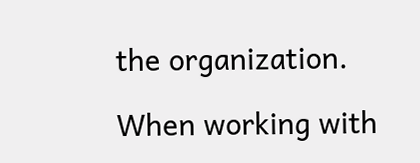the organization.

When working with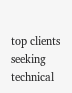top clients seeking technical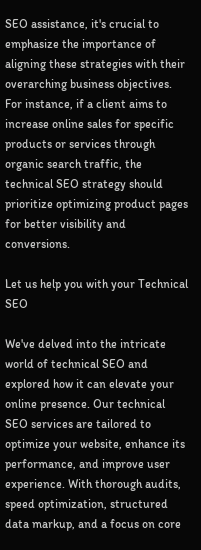SEO assistance, it's crucial to emphasize the importance of aligning these strategies with their overarching business objectives. For instance, if a client aims to increase online sales for specific products or services through organic search traffic, the technical SEO strategy should prioritize optimizing product pages for better visibility and conversions.

Let us help you with your Technical SEO

We've delved into the intricate world of technical SEO and explored how it can elevate your online presence. Our technical SEO services are tailored to optimize your website, enhance its performance, and improve user experience. With thorough audits, speed optimization, structured data markup, and a focus on core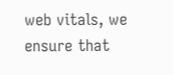web vitals, we ensure that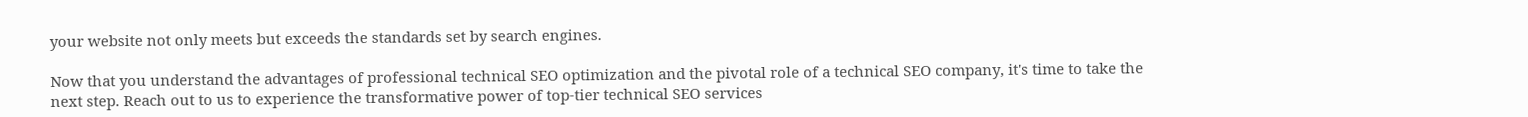your website not only meets but exceeds the standards set by search engines.

Now that you understand the advantages of professional technical SEO optimization and the pivotal role of a technical SEO company, it's time to take the next step. Reach out to us to experience the transformative power of top-tier technical SEO services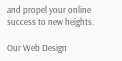and propel your online success to new heights.

Our Web Design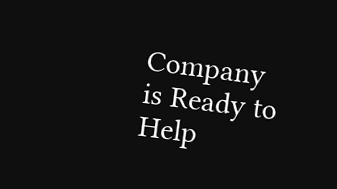Company is Ready to Help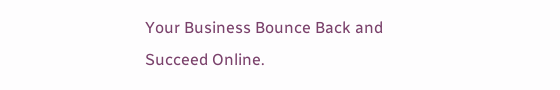Your Business Bounce Back and Succeed Online.